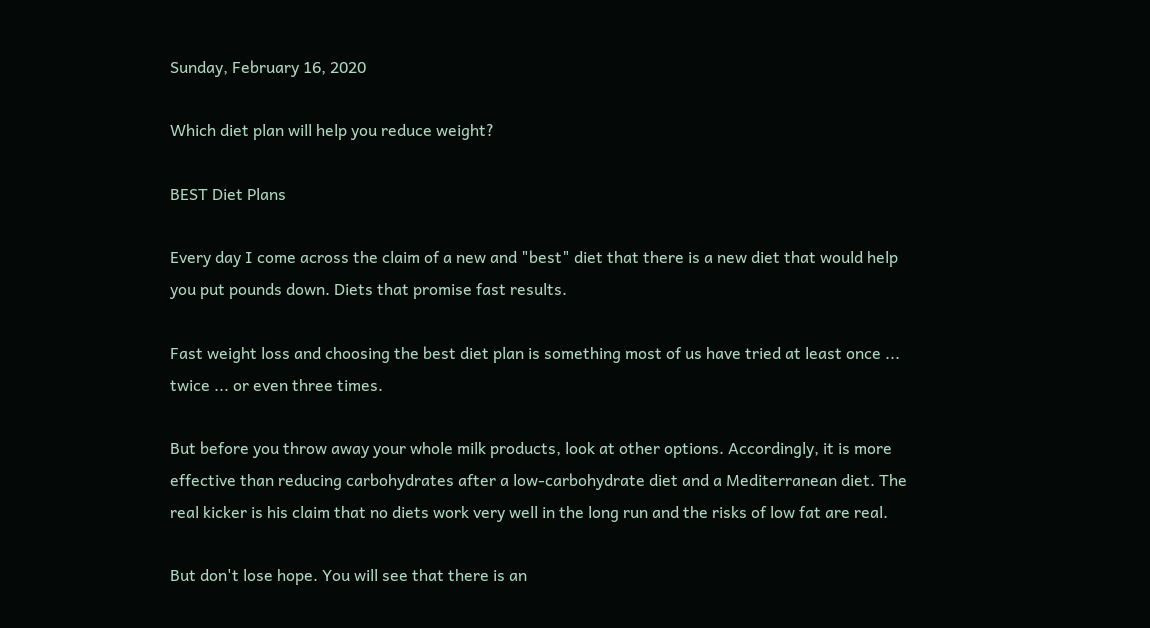Sunday, February 16, 2020

Which diet plan will help you reduce weight?

BEST Diet Plans

Every day I come across the claim of a new and "best" diet that there is a new diet that would help you put pounds down. Diets that promise fast results.

Fast weight loss and choosing the best diet plan is something most of us have tried at least once ... twice ... or even three times.

But before you throw away your whole milk products, look at other options. Accordingly, it is more effective than reducing carbohydrates after a low-carbohydrate diet and a Mediterranean diet. The real kicker is his claim that no diets work very well in the long run and the risks of low fat are real.

But don't lose hope. You will see that there is an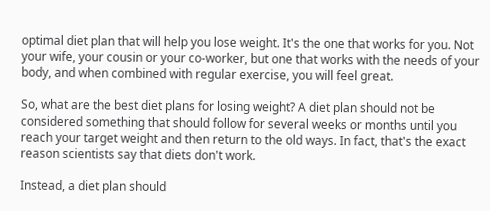optimal diet plan that will help you lose weight. It's the one that works for you. Not your wife, your cousin or your co-worker, but one that works with the needs of your body, and when combined with regular exercise, you will feel great.

So, what are the best diet plans for losing weight? A diet plan should not be considered something that should follow for several weeks or months until you reach your target weight and then return to the old ways. In fact, that's the exact reason scientists say that diets don't work.

Instead, a diet plan should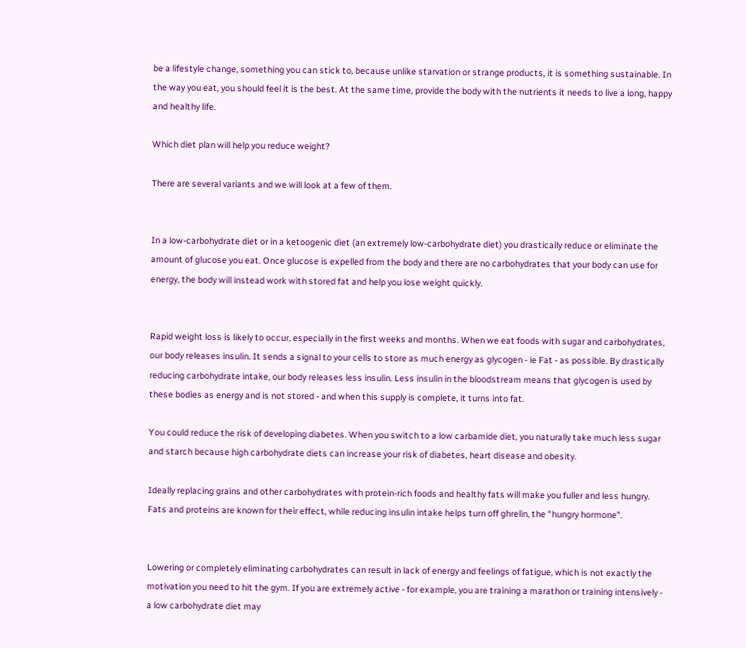be a lifestyle change, something you can stick to, because unlike starvation or strange products, it is something sustainable. In the way you eat, you should feel it is the best. At the same time, provide the body with the nutrients it needs to live a long, happy and healthy life.

Which diet plan will help you reduce weight?

There are several variants and we will look at a few of them.


In a low-carbohydrate diet or in a ketoogenic diet (an extremely low-carbohydrate diet) you drastically reduce or eliminate the amount of glucose you eat. Once glucose is expelled from the body and there are no carbohydrates that your body can use for energy, the body will instead work with stored fat and help you lose weight quickly.


Rapid weight loss is likely to occur, especially in the first weeks and months. When we eat foods with sugar and carbohydrates, our body releases insulin. It sends a signal to your cells to store as much energy as glycogen - ie Fat - as possible. By drastically reducing carbohydrate intake, our body releases less insulin. Less insulin in the bloodstream means that glycogen is used by these bodies as energy and is not stored - and when this supply is complete, it turns into fat.

You could reduce the risk of developing diabetes. When you switch to a low carbamide diet, you naturally take much less sugar and starch because high carbohydrate diets can increase your risk of diabetes, heart disease and obesity.

Ideally replacing grains and other carbohydrates with protein-rich foods and healthy fats will make you fuller and less hungry. Fats and proteins are known for their effect, while reducing insulin intake helps turn off ghrelin, the "hungry hormone".


Lowering or completely eliminating carbohydrates can result in lack of energy and feelings of fatigue, which is not exactly the motivation you need to hit the gym. If you are extremely active - for example, you are training a marathon or training intensively - a low carbohydrate diet may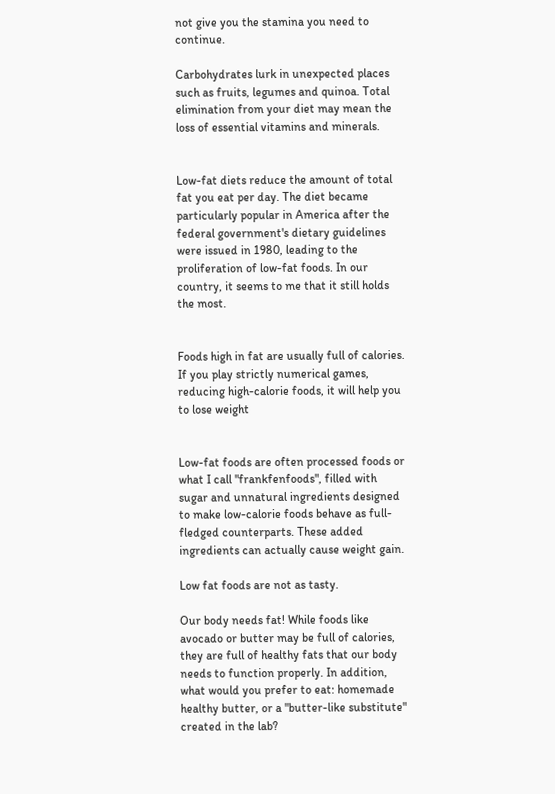not give you the stamina you need to continue.

Carbohydrates lurk in unexpected places such as fruits, legumes and quinoa. Total elimination from your diet may mean the loss of essential vitamins and minerals.


Low-fat diets reduce the amount of total fat you eat per day. The diet became particularly popular in America after the federal government's dietary guidelines were issued in 1980, leading to the proliferation of low-fat foods. In our country, it seems to me that it still holds the most.


Foods high in fat are usually full of calories. If you play strictly numerical games, reducing high-calorie foods, it will help you to lose weight


Low-fat foods are often processed foods or what I call "frankfenfoods", filled with sugar and unnatural ingredients designed to make low-calorie foods behave as full-fledged counterparts. These added ingredients can actually cause weight gain.

Low fat foods are not as tasty.

Our body needs fat! While foods like avocado or butter may be full of calories, they are full of healthy fats that our body needs to function properly. In addition, what would you prefer to eat: homemade healthy butter, or a "butter-like substitute" created in the lab?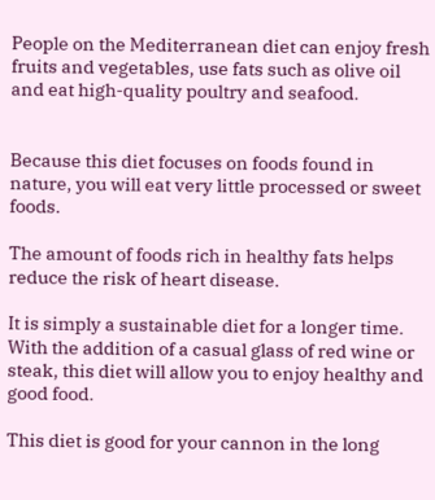People on the Mediterranean diet can enjoy fresh fruits and vegetables, use fats such as olive oil and eat high-quality poultry and seafood.


Because this diet focuses on foods found in nature, you will eat very little processed or sweet foods.

The amount of foods rich in healthy fats helps reduce the risk of heart disease.

It is simply a sustainable diet for a longer time. With the addition of a casual glass of red wine or steak, this diet will allow you to enjoy healthy and good food.

This diet is good for your cannon in the long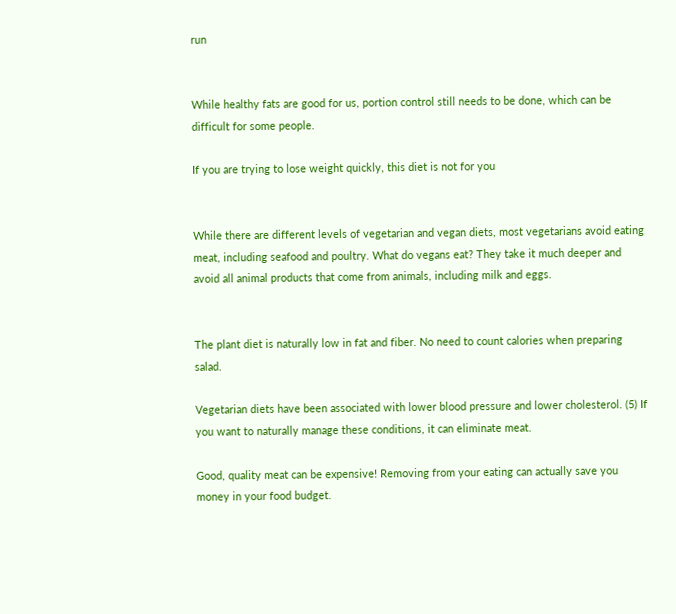run


While healthy fats are good for us, portion control still needs to be done, which can be difficult for some people.

If you are trying to lose weight quickly, this diet is not for you


While there are different levels of vegetarian and vegan diets, most vegetarians avoid eating meat, including seafood and poultry. What do vegans eat? They take it much deeper and avoid all animal products that come from animals, including milk and eggs.


The plant diet is naturally low in fat and fiber. No need to count calories when preparing salad.

Vegetarian diets have been associated with lower blood pressure and lower cholesterol. (5) If you want to naturally manage these conditions, it can eliminate meat.

Good, quality meat can be expensive! Removing from your eating can actually save you money in your food budget.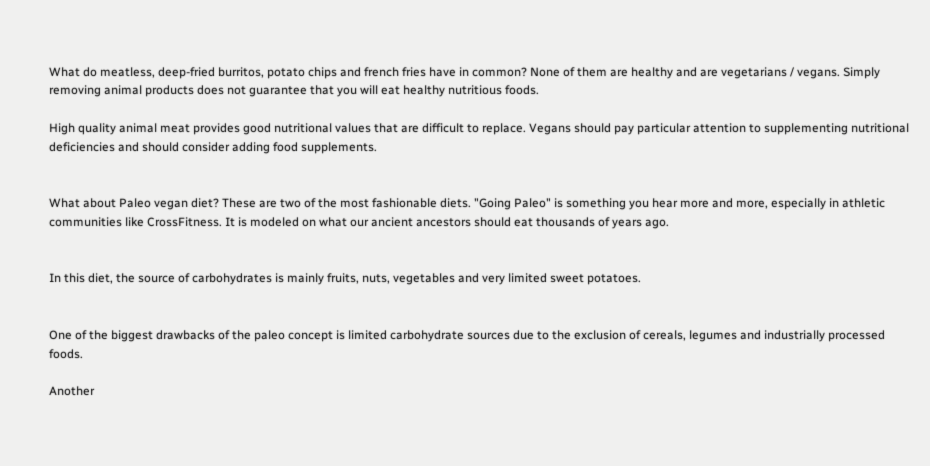What do meatless, deep-fried burritos, potato chips and french fries have in common? None of them are healthy and are vegetarians / vegans. Simply removing animal products does not guarantee that you will eat healthy nutritious foods.

High quality animal meat provides good nutritional values that are difficult to replace. Vegans should pay particular attention to supplementing nutritional deficiencies and should consider adding food supplements.


What about Paleo vegan diet? These are two of the most fashionable diets. "Going Paleo" is something you hear more and more, especially in athletic communities like CrossFitness. It is modeled on what our ancient ancestors should eat thousands of years ago.


In this diet, the source of carbohydrates is mainly fruits, nuts, vegetables and very limited sweet potatoes.


One of the biggest drawbacks of the paleo concept is limited carbohydrate sources due to the exclusion of cereals, legumes and industrially processed foods.

Another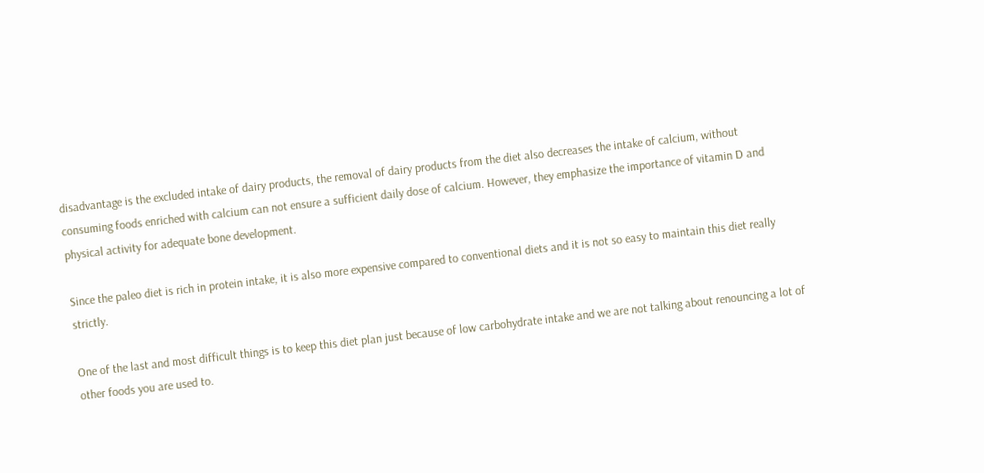disadvantage is the excluded intake of dairy products, the removal of dairy products from the diet also decreases the intake of calcium, without consuming foods enriched with calcium can not ensure a sufficient daily dose of calcium. However, they emphasize the importance of vitamin D and physical activity for adequate bone development.

Since the paleo diet is rich in protein intake, it is also more expensive compared to conventional diets and it is not so easy to maintain this diet really strictly.

One of the last and most difficult things is to keep this diet plan just because of low carbohydrate intake and we are not talking about renouncing a lot of other foods you are used to.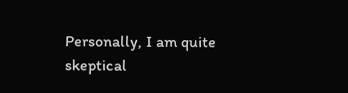Personally, I am quite skeptical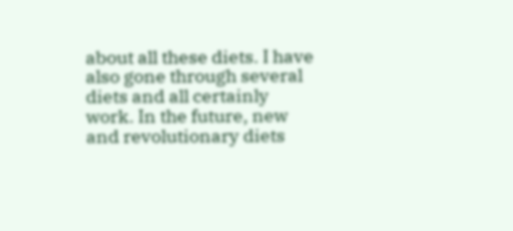about all these diets. I have also gone through several diets and all certainly work. In the future, new and revolutionary diets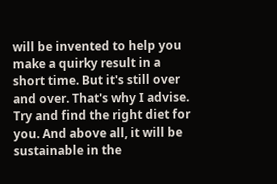will be invented to help you make a quirky result in a short time. But it's still over and over. That's why I advise. Try and find the right diet for you. And above all, it will be sustainable in the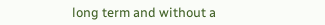long term and without a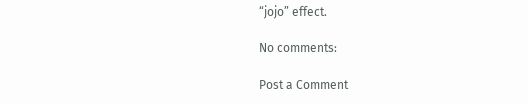“jojo” effect.

No comments:

Post a Comment